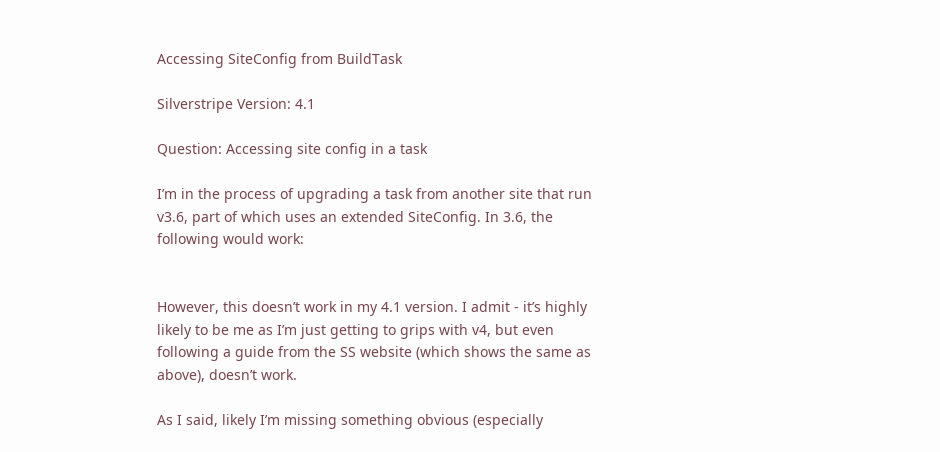Accessing SiteConfig from BuildTask

Silverstripe Version: 4.1

Question: Accessing site config in a task

I’m in the process of upgrading a task from another site that run v3.6, part of which uses an extended SiteConfig. In 3.6, the following would work:


However, this doesn’t work in my 4.1 version. I admit - it’s highly likely to be me as I’m just getting to grips with v4, but even following a guide from the SS website (which shows the same as above), doesn’t work.

As I said, likely I’m missing something obvious (especially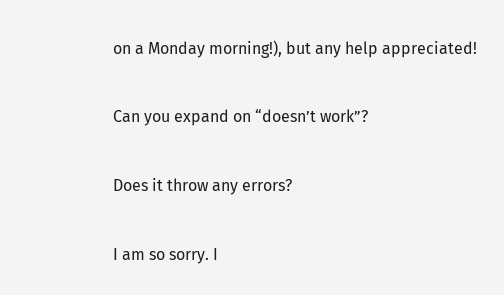on a Monday morning!), but any help appreciated!

Can you expand on “doesn’t work”?

Does it throw any errors?

I am so sorry. I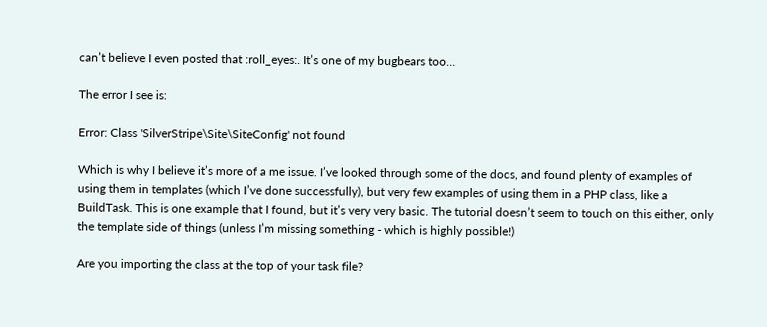can’t believe I even posted that :roll_eyes:. It’s one of my bugbears too…

The error I see is:

Error: Class 'SilverStripe\Site\SiteConfig' not found

Which is why I believe it’s more of a me issue. I’ve looked through some of the docs, and found plenty of examples of using them in templates (which I’ve done successfully), but very few examples of using them in a PHP class, like a BuildTask. This is one example that I found, but it’s very very basic. The tutorial doesn’t seem to touch on this either, only the template side of things (unless I’m missing something - which is highly possible!)

Are you importing the class at the top of your task file?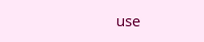use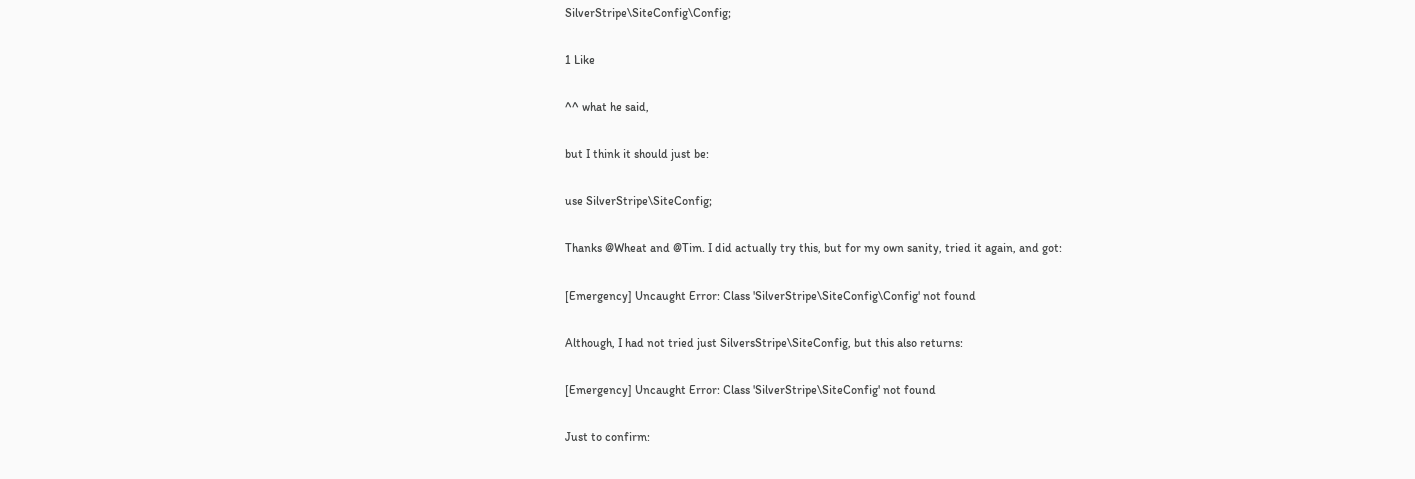SilverStripe\SiteConfig\Config;

1 Like

^^ what he said,

but I think it should just be:

use SilverStripe\SiteConfig;

Thanks @Wheat and @Tim. I did actually try this, but for my own sanity, tried it again, and got:

[Emergency] Uncaught Error: Class 'SilverStripe\SiteConfig\Config' not found

Although, I had not tried just SilversStripe\SiteConfig, but this also returns:

[Emergency] Uncaught Error: Class 'SilverStripe\SiteConfig' not found

Just to confirm: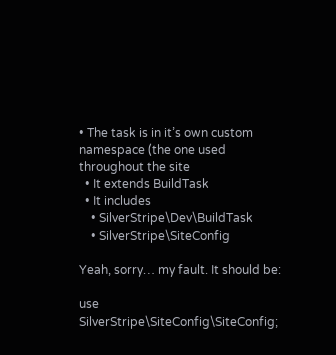• The task is in it’s own custom namespace (the one used throughout the site
  • It extends BuildTask
  • It includes
    • SilverStripe\Dev\BuildTask
    • SilverStripe\SiteConfig

Yeah, sorry… my fault. It should be:

use SilverStripe\SiteConfig\SiteConfig;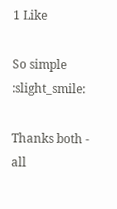1 Like

So simple :slight_smile:

Thanks both - all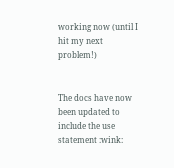working now (until I hit my next problem!)


The docs have now been updated to include the use statement :wink: